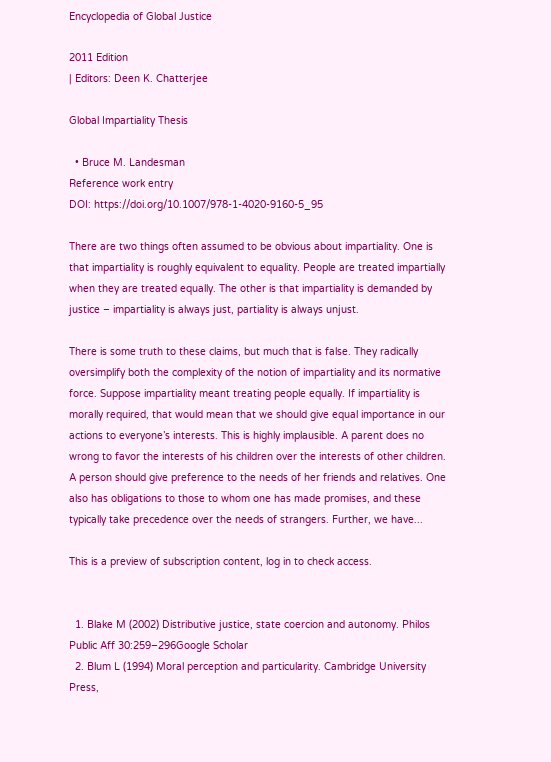Encyclopedia of Global Justice

2011 Edition
| Editors: Deen K. Chatterjee

Global Impartiality Thesis

  • Bruce M. Landesman
Reference work entry
DOI: https://doi.org/10.1007/978-1-4020-9160-5_95

There are two things often assumed to be obvious about impartiality. One is that impartiality is roughly equivalent to equality. People are treated impartially when they are treated equally. The other is that impartiality is demanded by justice – impartiality is always just, partiality is always unjust.

There is some truth to these claims, but much that is false. They radically oversimplify both the complexity of the notion of impartiality and its normative force. Suppose impartiality meant treating people equally. If impartiality is morally required, that would mean that we should give equal importance in our actions to everyone’s interests. This is highly implausible. A parent does no wrong to favor the interests of his children over the interests of other children. A person should give preference to the needs of her friends and relatives. One also has obligations to those to whom one has made promises, and these typically take precedence over the needs of strangers. Further, we have...

This is a preview of subscription content, log in to check access.


  1. Blake M (2002) Distributive justice, state coercion and autonomy. Philos Public Aff 30:259–296Google Scholar
  2. Blum L (1994) Moral perception and particularity. Cambridge University Press,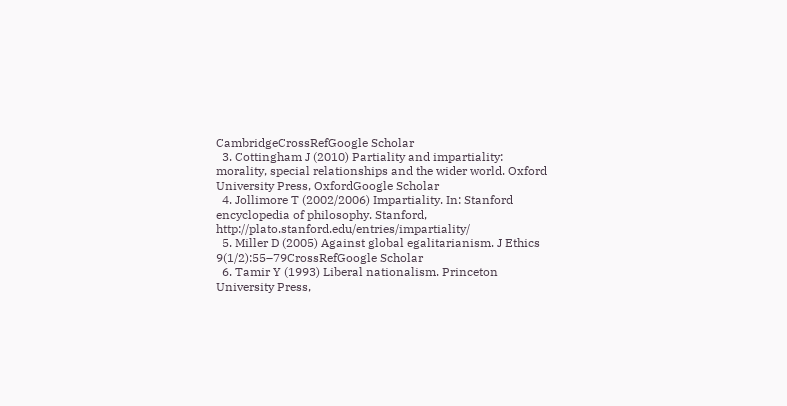CambridgeCrossRefGoogle Scholar
  3. Cottingham J (2010) Partiality and impartiality: morality, special relationships and the wider world. Oxford University Press, OxfordGoogle Scholar
  4. Jollimore T (2002/2006) Impartiality. In: Stanford encyclopedia of philosophy. Stanford, http://plato.stanford.edu/entries/impartiality/
  5. Miller D (2005) Against global egalitarianism. J Ethics 9(1/2):55–79CrossRefGoogle Scholar
  6. Tamir Y (1993) Liberal nationalism. Princeton University Press,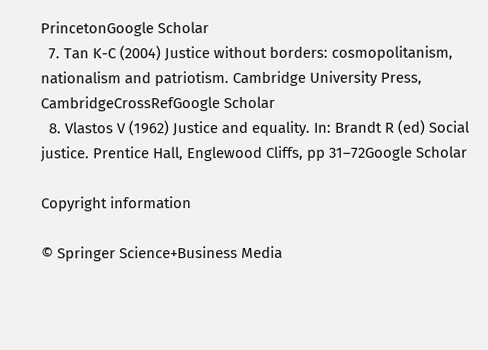PrincetonGoogle Scholar
  7. Tan K-C (2004) Justice without borders: cosmopolitanism, nationalism and patriotism. Cambridge University Press, CambridgeCrossRefGoogle Scholar
  8. Vlastos V (1962) Justice and equality. In: Brandt R (ed) Social justice. Prentice Hall, Englewood Cliffs, pp 31–72Google Scholar

Copyright information

© Springer Science+Business Media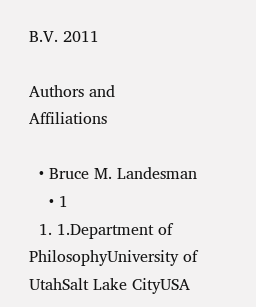B.V. 2011

Authors and Affiliations

  • Bruce M. Landesman
    • 1
  1. 1.Department of PhilosophyUniversity of UtahSalt Lake CityUSA